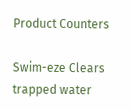Product Counters

Swim-eze Clears trapped water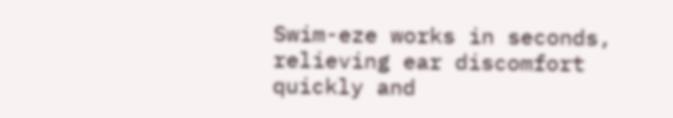Swim-eze works in seconds, relieving ear discomfort quickly and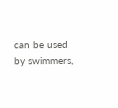can be used by swimmers,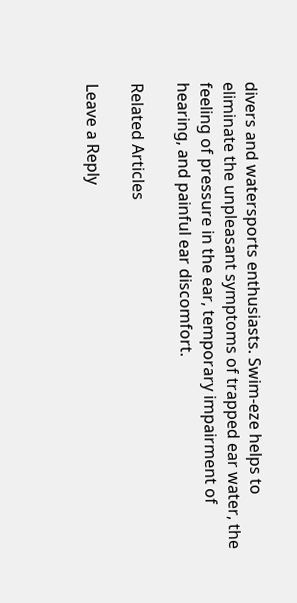divers and watersports enthusiasts. Swim-eze helps to eliminate the unpleasant symptoms of trapped ear water, the feeling of pressure in the ear, temporary impairment of hearing, and painful ear discomfort.

Related Articles

Leave a Reply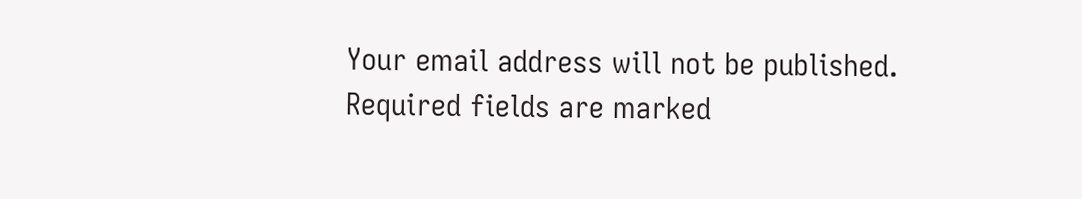Your email address will not be published. Required fields are marked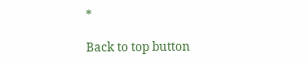*

Back to top button